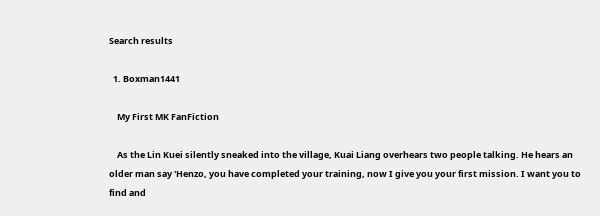Search results

  1. Boxman1441

    My First MK FanFiction

    As the Lin Kuei silently sneaked into the village, Kuai Liang overhears two people talking. He hears an older man say 'Henzo, you have completed your training, now I give you your first mission. I want you to find and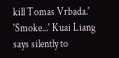kill Tomas Vrbada.' 'Smoke...' Kuai Liang says silently to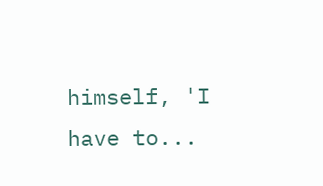himself, 'I have to...